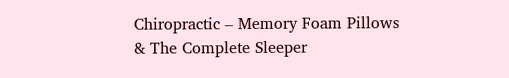Chiropractic – Memory Foam Pillows & The Complete Sleeper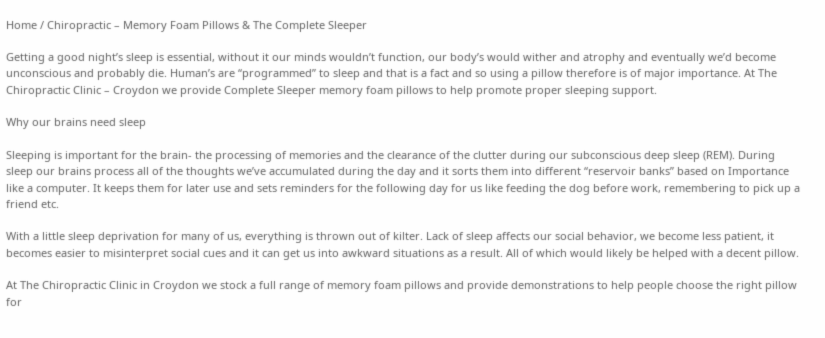Home / Chiropractic – Memory Foam Pillows & The Complete Sleeper

Getting a good night’s sleep is essential, without it our minds wouldn’t function, our body’s would wither and atrophy and eventually we’d become unconscious and probably die. Human’s are “programmed” to sleep and that is a fact and so using a pillow therefore is of major importance. At The Chiropractic Clinic – Croydon we provide Complete Sleeper memory foam pillows to help promote proper sleeping support.

Why our brains need sleep

Sleeping is important for the brain- the processing of memories and the clearance of the clutter during our subconscious deep sleep (REM). During sleep our brains process all of the thoughts we’ve accumulated during the day and it sorts them into different “reservoir banks” based on Importance like a computer. It keeps them for later use and sets reminders for the following day for us like feeding the dog before work, remembering to pick up a friend etc.

With a little sleep deprivation for many of us, everything is thrown out of kilter. Lack of sleep affects our social behavior, we become less patient, it becomes easier to misinterpret social cues and it can get us into awkward situations as a result. All of which would likely be helped with a decent pillow.

At The Chiropractic Clinic in Croydon we stock a full range of memory foam pillows and provide demonstrations to help people choose the right pillow for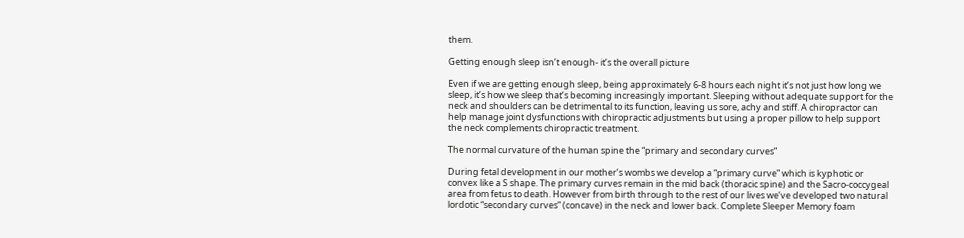them.

Getting enough sleep isn’t enough- it’s the overall picture

Even if we are getting enough sleep, being approximately 6-8 hours each night it’s not just how long we sleep, it’s how we sleep that’s becoming increasingly important. Sleeping without adequate support for the neck and shoulders can be detrimental to its function, leaving us sore, achy and stiff. A chiropractor can help manage joint dysfunctions with chiropractic adjustments but using a proper pillow to help support the neck complements chiropractic treatment.

The normal curvature of the human spine the “primary and secondary curves”

During fetal development in our mother’s wombs we develop a “primary curve” which is kyphotic or convex like a S shape. The primary curves remain in the mid back (thoracic spine) and the Sacro-coccygeal area from fetus to death. However from birth through to the rest of our lives we’ve developed two natural lordotic “secondary curves” (concave) in the neck and lower back. Complete Sleeper Memory foam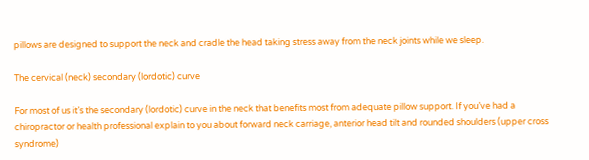pillows are designed to support the neck and cradle the head taking stress away from the neck joints while we sleep.

The cervical (neck) secondary (lordotic) curve

For most of us it’s the secondary (lordotic) curve in the neck that benefits most from adequate pillow support. If you’ve had a chiropractor or health professional explain to you about forward neck carriage, anterior head tilt and rounded shoulders (upper cross syndrome)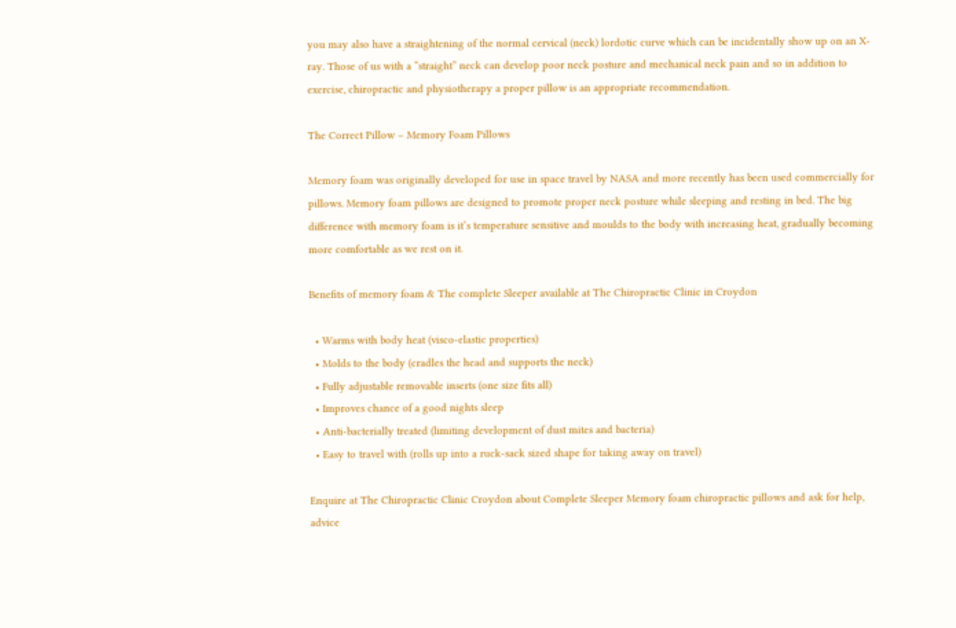you may also have a straightening of the normal cervical (neck) lordotic curve which can be incidentally show up on an X-ray. Those of us with a “straight” neck can develop poor neck posture and mechanical neck pain and so in addition to exercise, chiropractic and physiotherapy a proper pillow is an appropriate recommendation.

The Correct Pillow – Memory Foam Pillows

Memory foam was originally developed for use in space travel by NASA and more recently has been used commercially for pillows. Memory foam pillows are designed to promote proper neck posture while sleeping and resting in bed. The big difference with memory foam is it’s temperature sensitive and moulds to the body with increasing heat, gradually becoming more comfortable as we rest on it.

Benefits of memory foam & The complete Sleeper available at The Chiropractic Clinic in Croydon

  • Warms with body heat (visco-elastic properties)
  • Molds to the body (cradles the head and supports the neck)
  • Fully adjustable removable inserts (one size fits all)
  • Improves chance of a good nights sleep
  • Anti-bacterially treated (limiting development of dust mites and bacteria)
  • Easy to travel with (rolls up into a ruck-sack sized shape for taking away on travel)

Enquire at The Chiropractic Clinic Croydon about Complete Sleeper Memory foam chiropractic pillows and ask for help, advice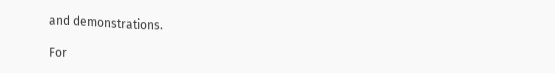and demonstrations.

For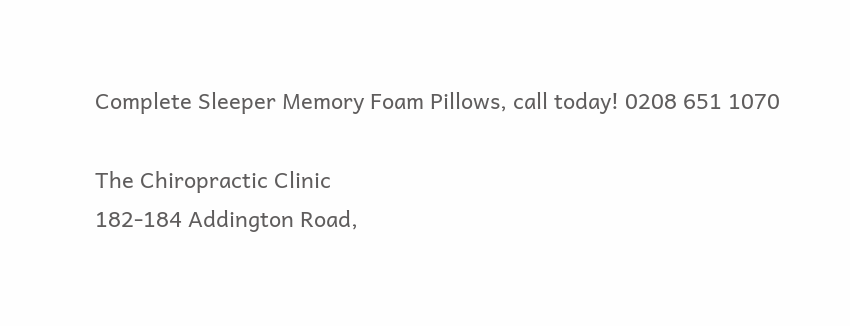Complete Sleeper Memory Foam Pillows, call today! 0208 651 1070

The Chiropractic Clinic
182-184 Addington Road,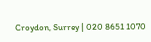Croydon, Surrey | 020 8651 1070